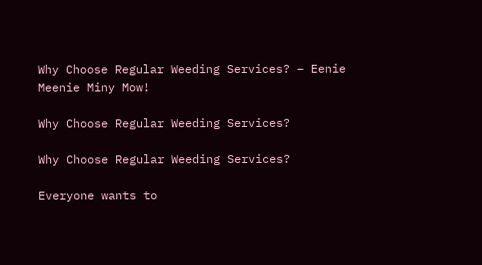Why Choose Regular Weeding Services? – Eenie Meenie Miny Mow!

Why Choose Regular Weeding Services?

Why Choose Regular Weeding Services?

Everyone wants to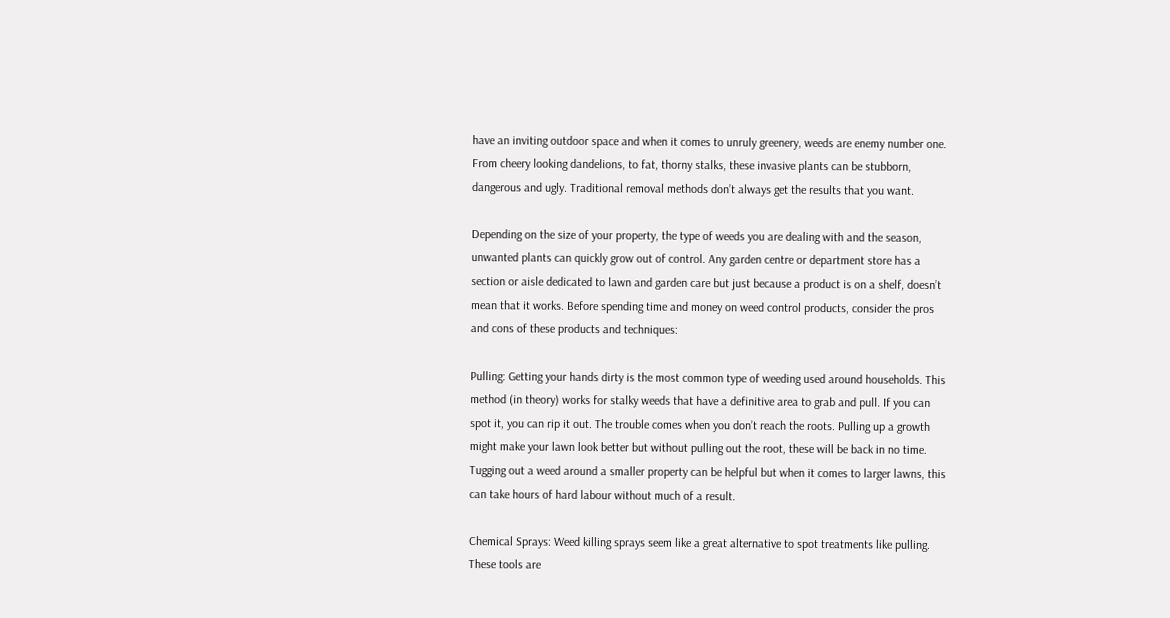have an inviting outdoor space and when it comes to unruly greenery, weeds are enemy number one. From cheery looking dandelions, to fat, thorny stalks, these invasive plants can be stubborn, dangerous and ugly. Traditional removal methods don’t always get the results that you want.

Depending on the size of your property, the type of weeds you are dealing with and the season, unwanted plants can quickly grow out of control. Any garden centre or department store has a section or aisle dedicated to lawn and garden care but just because a product is on a shelf, doesn’t mean that it works. Before spending time and money on weed control products, consider the pros and cons of these products and techniques:

Pulling: Getting your hands dirty is the most common type of weeding used around households. This method (in theory) works for stalky weeds that have a definitive area to grab and pull. If you can spot it, you can rip it out. The trouble comes when you don’t reach the roots. Pulling up a growth might make your lawn look better but without pulling out the root, these will be back in no time. Tugging out a weed around a smaller property can be helpful but when it comes to larger lawns, this can take hours of hard labour without much of a result.

Chemical Sprays: Weed killing sprays seem like a great alternative to spot treatments like pulling. These tools are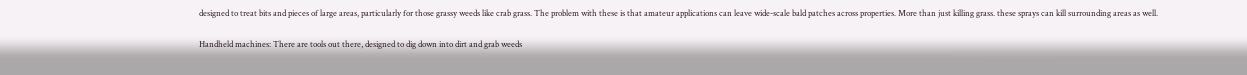designed to treat bits and pieces of large areas, particularly for those grassy weeds like crab grass. The problem with these is that amateur applications can leave wide-scale bald patches across properties. More than just killing grass. these sprays can kill surrounding areas as well.

Handheld machines: There are tools out there, designed to dig down into dirt and grab weeds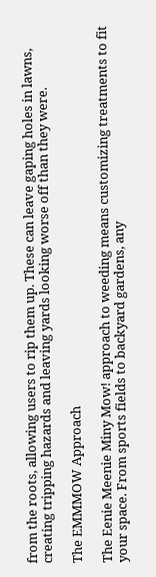from the roots, allowing users to rip them up. These can leave gaping holes in lawns, creating tripping hazards and leaving yards looking worse off than they were.

The EMMMOW Approach

The Eenie Meenie Miny Mow! approach to weeding means customizing treatments to fit your space. From sports fields to backyard gardens, any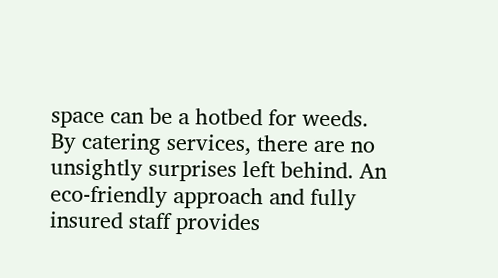space can be a hotbed for weeds. By catering services, there are no unsightly surprises left behind. An eco-friendly approach and fully insured staff provides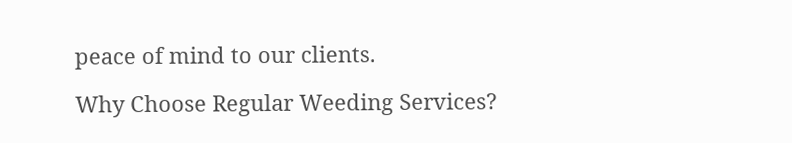peace of mind to our clients.

Why Choose Regular Weeding Services?